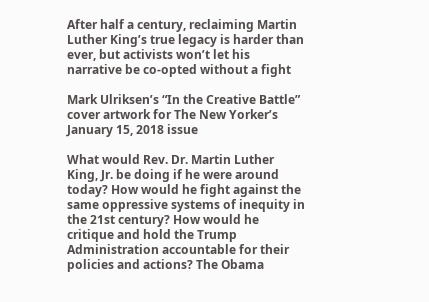After half a century, reclaiming Martin Luther King’s true legacy is harder than ever, but activists won’t let his narrative be co-opted without a fight

Mark Ulriksen’s “In the Creative Battle” cover artwork for The New Yorker’s January 15, 2018 issue

What would Rev. Dr. Martin Luther King, Jr. be doing if he were around today? How would he fight against the same oppressive systems of inequity in the 21st century? How would he critique and hold the Trump Administration accountable for their policies and actions? The Obama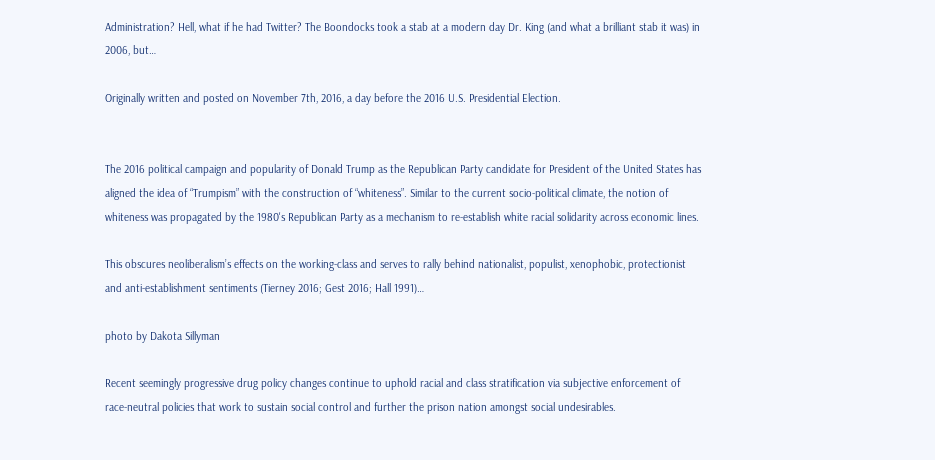Administration? Hell, what if he had Twitter? The Boondocks took a stab at a modern day Dr. King (and what a brilliant stab it was) in 2006, but…

Originally written and posted on November 7th, 2016, a day before the 2016 U.S. Presidential Election.


The 2016 political campaign and popularity of Donald Trump as the Republican Party candidate for President of the United States has aligned the idea of “Trumpism” with the construction of “whiteness”. Similar to the current socio-political climate, the notion of whiteness was propagated by the 1980's Republican Party as a mechanism to re-establish white racial solidarity across economic lines.

This obscures neoliberalism’s effects on the working-class and serves to rally behind nationalist, populist, xenophobic, protectionist and anti-establishment sentiments (Tierney 2016; Gest 2016; Hall 1991)…

photo by Dakota Sillyman

Recent seemingly progressive drug policy changes continue to uphold racial and class stratification via subjective enforcement of race-neutral policies that work to sustain social control and further the prison nation amongst social undesirables.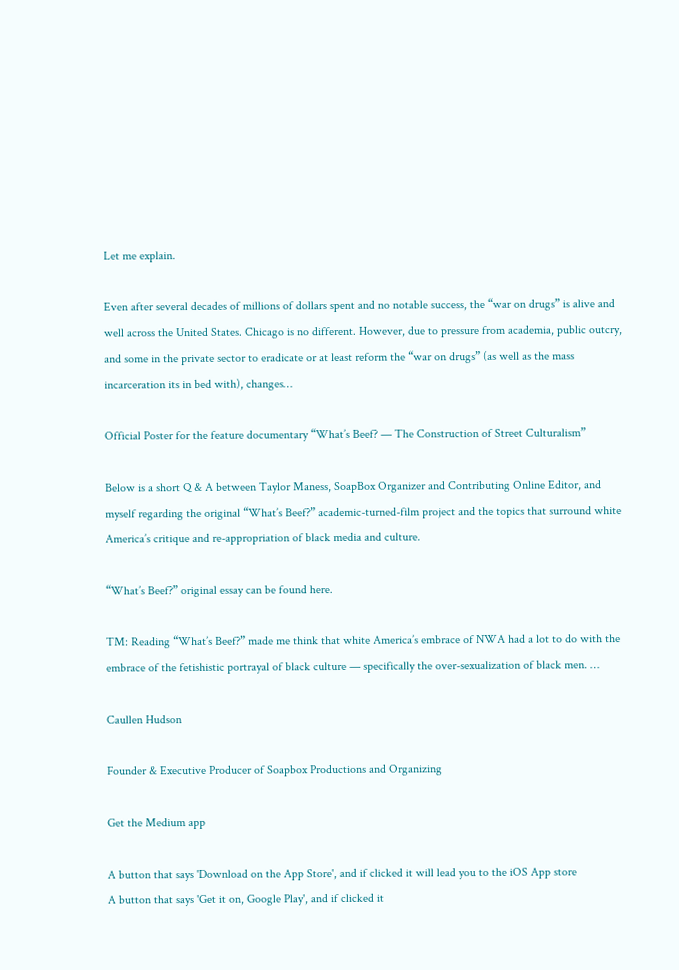Let me explain.

Even after several decades of millions of dollars spent and no notable success, the “war on drugs” is alive and well across the United States. Chicago is no different. However, due to pressure from academia, public outcry, and some in the private sector to eradicate or at least reform the “war on drugs” (as well as the mass incarceration its in bed with), changes…

Official Poster for the feature documentary “What’s Beef? — The Construction of Street Culturalism”

Below is a short Q & A between Taylor Maness, SoapBox Organizer and Contributing Online Editor, and myself regarding the original “What’s Beef?” academic-turned-film project and the topics that surround white America’s critique and re-appropriation of black media and culture.

“What’s Beef?” original essay can be found here.

TM: Reading “What’s Beef?” made me think that white America’s embrace of NWA had a lot to do with the embrace of the fetishistic portrayal of black culture — specifically the over-sexualization of black men. …

Caullen Hudson

Founder & Executive Producer of Soapbox Productions and Organizing

Get the Medium app

A button that says 'Download on the App Store', and if clicked it will lead you to the iOS App store
A button that says 'Get it on, Google Play', and if clicked it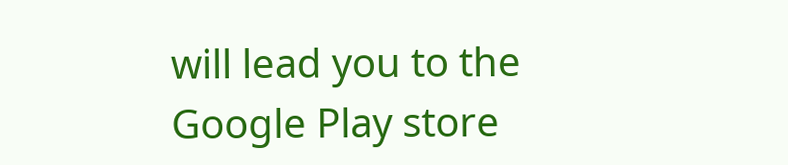will lead you to the Google Play store